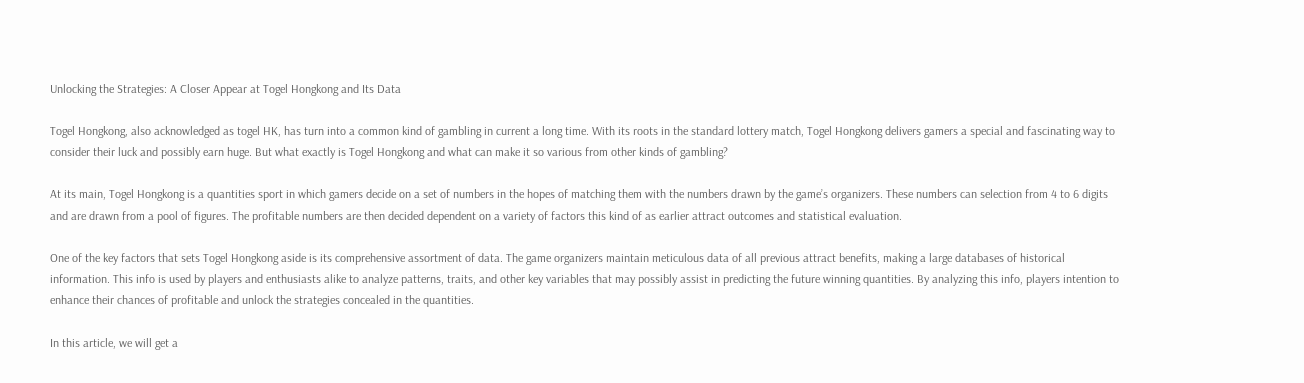Unlocking the Strategies: A Closer Appear at Togel Hongkong and Its Data

Togel Hongkong, also acknowledged as togel HK, has turn into a common kind of gambling in current a long time. With its roots in the standard lottery match, Togel Hongkong delivers gamers a special and fascinating way to consider their luck and possibly earn huge. But what exactly is Togel Hongkong and what can make it so various from other kinds of gambling?

At its main, Togel Hongkong is a quantities sport in which gamers decide on a set of numbers in the hopes of matching them with the numbers drawn by the game’s organizers. These numbers can selection from 4 to 6 digits and are drawn from a pool of figures. The profitable numbers are then decided dependent on a variety of factors this kind of as earlier attract outcomes and statistical evaluation.

One of the key factors that sets Togel Hongkong aside is its comprehensive assortment of data. The game organizers maintain meticulous data of all previous attract benefits, making a large databases of historical information. This info is used by players and enthusiasts alike to analyze patterns, traits, and other key variables that may possibly assist in predicting the future winning quantities. By analyzing this info, players intention to enhance their chances of profitable and unlock the strategies concealed in the quantities.

In this article, we will get a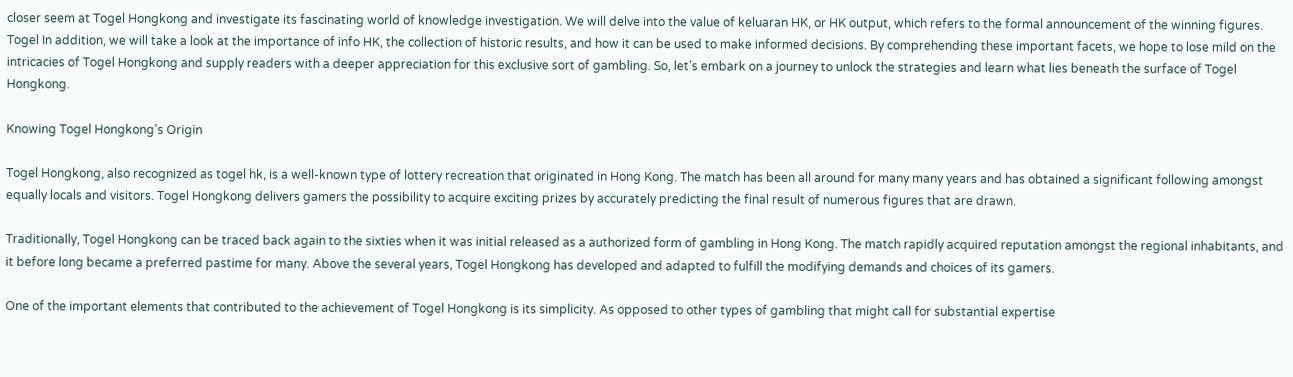closer seem at Togel Hongkong and investigate its fascinating world of knowledge investigation. We will delve into the value of keluaran HK, or HK output, which refers to the formal announcement of the winning figures. Togel In addition, we will take a look at the importance of info HK, the collection of historic results, and how it can be used to make informed decisions. By comprehending these important facets, we hope to lose mild on the intricacies of Togel Hongkong and supply readers with a deeper appreciation for this exclusive sort of gambling. So, let’s embark on a journey to unlock the strategies and learn what lies beneath the surface of Togel Hongkong.

Knowing Togel Hongkong’s Origin

Togel Hongkong, also recognized as togel hk, is a well-known type of lottery recreation that originated in Hong Kong. The match has been all around for many many years and has obtained a significant following amongst equally locals and visitors. Togel Hongkong delivers gamers the possibility to acquire exciting prizes by accurately predicting the final result of numerous figures that are drawn.

Traditionally, Togel Hongkong can be traced back again to the sixties when it was initial released as a authorized form of gambling in Hong Kong. The match rapidly acquired reputation amongst the regional inhabitants, and it before long became a preferred pastime for many. Above the several years, Togel Hongkong has developed and adapted to fulfill the modifying demands and choices of its gamers.

One of the important elements that contributed to the achievement of Togel Hongkong is its simplicity. As opposed to other types of gambling that might call for substantial expertise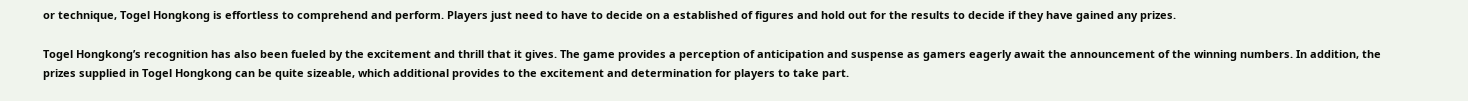or technique, Togel Hongkong is effortless to comprehend and perform. Players just need to have to decide on a established of figures and hold out for the results to decide if they have gained any prizes.

Togel Hongkong’s recognition has also been fueled by the excitement and thrill that it gives. The game provides a perception of anticipation and suspense as gamers eagerly await the announcement of the winning numbers. In addition, the prizes supplied in Togel Hongkong can be quite sizeable, which additional provides to the excitement and determination for players to take part.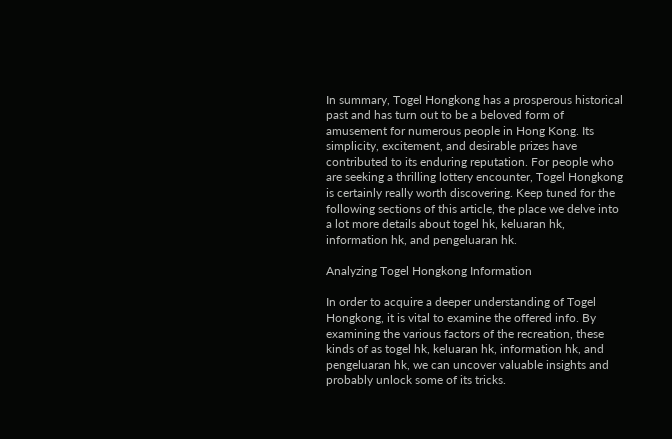In summary, Togel Hongkong has a prosperous historical past and has turn out to be a beloved form of amusement for numerous people in Hong Kong. Its simplicity, excitement, and desirable prizes have contributed to its enduring reputation. For people who are seeking a thrilling lottery encounter, Togel Hongkong is certainly really worth discovering. Keep tuned for the following sections of this article, the place we delve into a lot more details about togel hk, keluaran hk, information hk, and pengeluaran hk.

Analyzing Togel Hongkong Information

In order to acquire a deeper understanding of Togel Hongkong, it is vital to examine the offered info. By examining the various factors of the recreation, these kinds of as togel hk, keluaran hk, information hk, and pengeluaran hk, we can uncover valuable insights and probably unlock some of its tricks.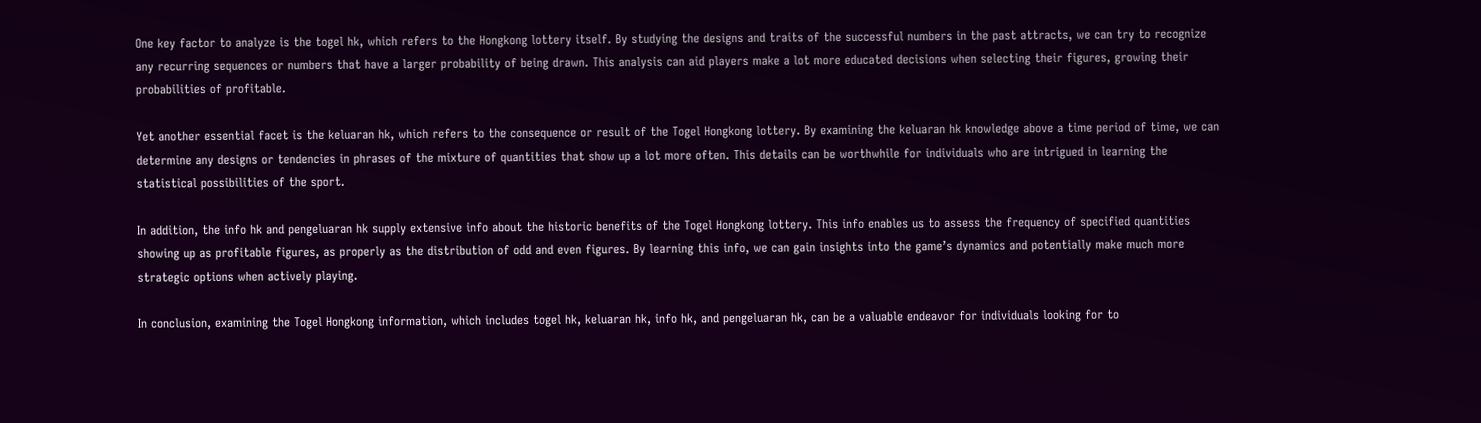One key factor to analyze is the togel hk, which refers to the Hongkong lottery itself. By studying the designs and traits of the successful numbers in the past attracts, we can try to recognize any recurring sequences or numbers that have a larger probability of being drawn. This analysis can aid players make a lot more educated decisions when selecting their figures, growing their probabilities of profitable.

Yet another essential facet is the keluaran hk, which refers to the consequence or result of the Togel Hongkong lottery. By examining the keluaran hk knowledge above a time period of time, we can determine any designs or tendencies in phrases of the mixture of quantities that show up a lot more often. This details can be worthwhile for individuals who are intrigued in learning the statistical possibilities of the sport.

In addition, the info hk and pengeluaran hk supply extensive info about the historic benefits of the Togel Hongkong lottery. This info enables us to assess the frequency of specified quantities showing up as profitable figures, as properly as the distribution of odd and even figures. By learning this info, we can gain insights into the game’s dynamics and potentially make much more strategic options when actively playing.

In conclusion, examining the Togel Hongkong information, which includes togel hk, keluaran hk, info hk, and pengeluaran hk, can be a valuable endeavor for individuals looking for to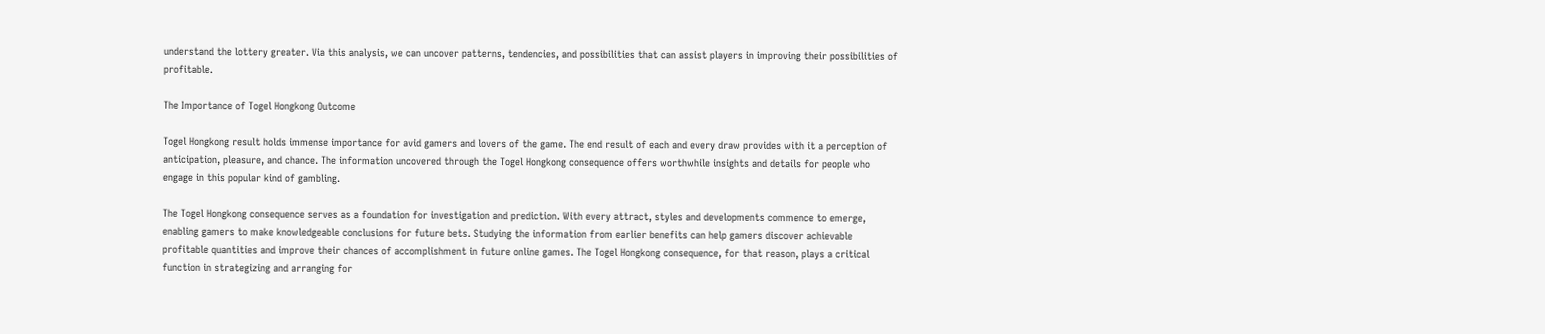understand the lottery greater. Via this analysis, we can uncover patterns, tendencies, and possibilities that can assist players in improving their possibilities of profitable.

The Importance of Togel Hongkong Outcome

Togel Hongkong result holds immense importance for avid gamers and lovers of the game. The end result of each and every draw provides with it a perception of anticipation, pleasure, and chance. The information uncovered through the Togel Hongkong consequence offers worthwhile insights and details for people who engage in this popular kind of gambling.

The Togel Hongkong consequence serves as a foundation for investigation and prediction. With every attract, styles and developments commence to emerge, enabling gamers to make knowledgeable conclusions for future bets. Studying the information from earlier benefits can help gamers discover achievable profitable quantities and improve their chances of accomplishment in future online games. The Togel Hongkong consequence, for that reason, plays a critical function in strategizing and arranging for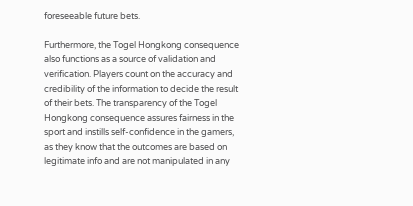foreseeable future bets.

Furthermore, the Togel Hongkong consequence also functions as a source of validation and verification. Players count on the accuracy and credibility of the information to decide the result of their bets. The transparency of the Togel Hongkong consequence assures fairness in the sport and instills self-confidence in the gamers, as they know that the outcomes are based on legitimate info and are not manipulated in any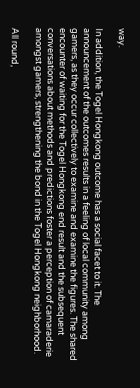way.

In addition, the Togel Hongkong outcome has a social facet to it. The announcement of the outcomes results in a feeling of local community among gamers, as they occur collectively to examine and examine the figures. The shared encounter of waiting for the Togel Hongkong end result and the subsequent conversations about methods and predictions foster a perception of camaraderie amongst gamers, strengthening the bond in the Togel Hongkong neighborhood.

All round,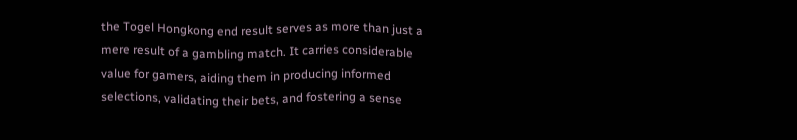the Togel Hongkong end result serves as more than just a mere result of a gambling match. It carries considerable value for gamers, aiding them in producing informed selections, validating their bets, and fostering a sense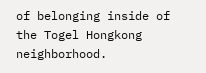of belonging inside of the Togel Hongkong neighborhood.